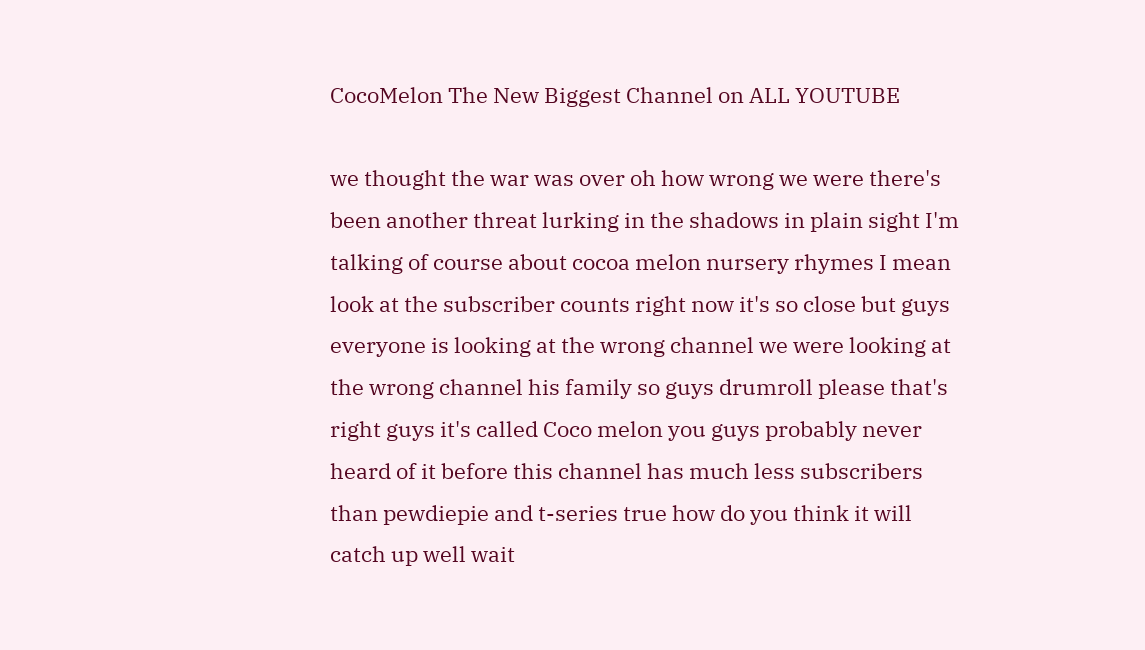CocoMelon The New Biggest Channel on ALL YOUTUBE

we thought the war was over oh how wrong we were there's been another threat lurking in the shadows in plain sight I'm talking of course about cocoa melon nursery rhymes I mean look at the subscriber counts right now it's so close but guys everyone is looking at the wrong channel we were looking at the wrong channel his family so guys drumroll please that's right guys it's called Coco melon you guys probably never heard of it before this channel has much less subscribers than pewdiepie and t-series true how do you think it will catch up well wait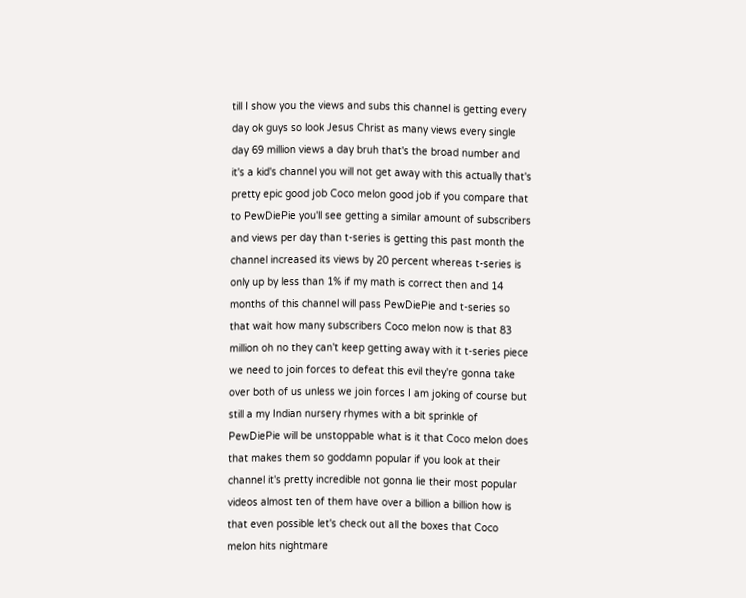till I show you the views and subs this channel is getting every day ok guys so look Jesus Christ as many views every single day 69 million views a day bruh that's the broad number and it's a kid's channel you will not get away with this actually that's pretty epic good job Coco melon good job if you compare that to PewDiePie you'll see getting a similar amount of subscribers and views per day than t-series is getting this past month the channel increased its views by 20 percent whereas t-series is only up by less than 1% if my math is correct then and 14 months of this channel will pass PewDiePie and t-series so that wait how many subscribers Coco melon now is that 83 million oh no they can't keep getting away with it t-series piece we need to join forces to defeat this evil they're gonna take over both of us unless we join forces I am joking of course but still a my Indian nursery rhymes with a bit sprinkle of PewDiePie will be unstoppable what is it that Coco melon does that makes them so goddamn popular if you look at their channel it's pretty incredible not gonna lie their most popular videos almost ten of them have over a billion a billion how is that even possible let's check out all the boxes that Coco melon hits nightmare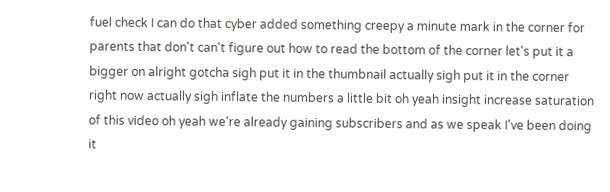fuel check I can do that cyber added something creepy a minute mark in the corner for parents that don't can't figure out how to read the bottom of the corner let's put it a bigger on alright gotcha sigh put it in the thumbnail actually sigh put it in the corner right now actually sigh inflate the numbers a little bit oh yeah insight increase saturation of this video oh yeah we're already gaining subscribers and as we speak I've been doing it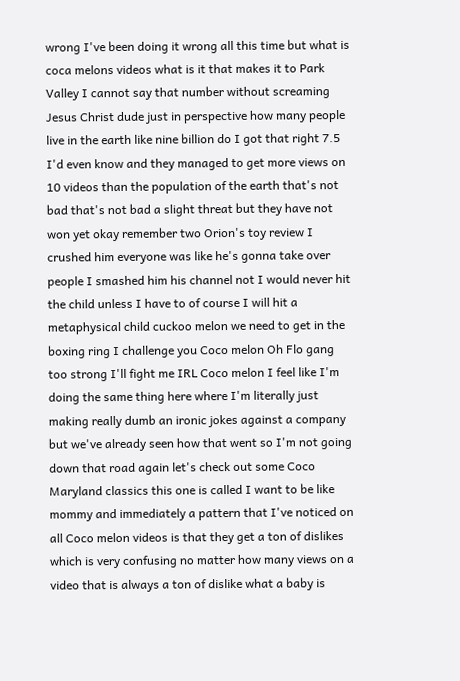wrong I've been doing it wrong all this time but what is coca melons videos what is it that makes it to Park Valley I cannot say that number without screaming Jesus Christ dude just in perspective how many people live in the earth like nine billion do I got that right 7.5 I'd even know and they managed to get more views on 10 videos than the population of the earth that's not bad that's not bad a slight threat but they have not won yet okay remember two Orion's toy review I crushed him everyone was like he's gonna take over people I smashed him his channel not I would never hit the child unless I have to of course I will hit a metaphysical child cuckoo melon we need to get in the boxing ring I challenge you Coco melon Oh Flo gang too strong I'll fight me IRL Coco melon I feel like I'm doing the same thing here where I'm literally just making really dumb an ironic jokes against a company but we've already seen how that went so I'm not going down that road again let's check out some Coco Maryland classics this one is called I want to be like mommy and immediately a pattern that I've noticed on all Coco melon videos is that they get a ton of dislikes which is very confusing no matter how many views on a video that is always a ton of dislike what a baby is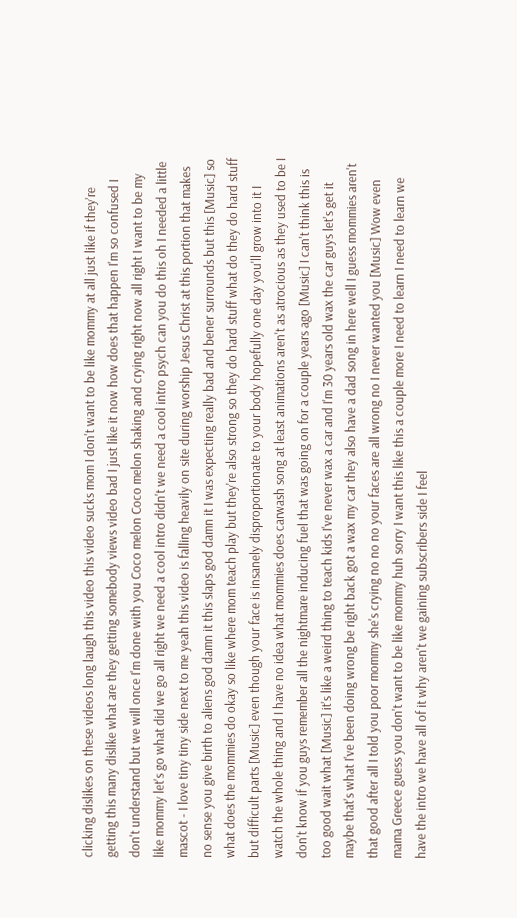clicking dislikes on these videos long laugh this video this video sucks mom I don't want to be like mommy at all just like if they're getting this many dislike what are they getting somebody views video bad I just like it now how does that happen I'm so confused I don't understand but we will once I'm done with you Coco melon Coco melon shaking and crying right now all right I want to be my like mommy let's go what did we go all right we need a cool intro didn't we need a cool intro psych can you do this oh I needed a little mascot - I love tiny tiny side next to me yeah this video is falling heavily on site during worship Jesus Christ at this portion that makes no sense you give birth to aliens god damn it this slaps god damn it I was expecting really bad and bener surrounds but this [Music] so what does the mommies do okay so like where mom teach play but they're also strong so they do hard stuff what do they do hard stuff but difficult parts [Music] even though your face is insanely disproportionate to your body hopefully one day you'll grow into it I watch the whole thing and I have no idea what mommies does carwash song at least animations aren't as atrocious as they used to be I don't know if you guys remember all the nightmare inducing fuel that was going on for a couple years ago [Music] I can't think this is too good wait what [Music] it's like a weird thing to teach kids I've never wax a car and I'm 30 years old wax the car guys let's get it maybe that's what I've been doing wrong be right back got a wax my car they also have a dad song in here well I guess mommies aren't that good after all I told you poor mommy she's crying no no no your faces are all wrong no I never wanted you [Music] Wow even mama Greece guess you don't want to be like mommy huh sorry I want this like this a couple more I need to learn I need to learn we have the intro we have all of it why aren't we gaining subscribers side I feel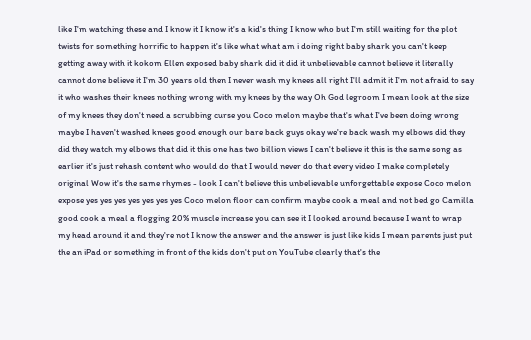like I'm watching these and I know it I know it's a kid's thing I know who but I'm still waiting for the plot twists for something horrific to happen it's like what what am i doing right baby shark you can't keep getting away with it kokom Ellen exposed baby shark did it did it unbelievable cannot believe it literally cannot done believe it I'm 30 years old then I never wash my knees all right I'll admit it I'm not afraid to say it who washes their knees nothing wrong with my knees by the way Oh God legroom I mean look at the size of my knees they don't need a scrubbing curse you Coco melon maybe that's what I've been doing wrong maybe I haven't washed knees good enough our bare back guys okay we're back wash my elbows did they did they watch my elbows that did it this one has two billion views I can't believe it this is the same song as earlier it's just rehash content who would do that I would never do that every video I make completely original Wow it's the same rhymes - look I can't believe this unbelievable unforgettable expose Coco melon expose yes yes yes yes yes yes yes Coco melon floor can confirm maybe cook a meal and not bed go Camilla good cook a meal a flogging 20% muscle increase you can see it I looked around because I want to wrap my head around it and they're not I know the answer and the answer is just like kids I mean parents just put the an iPad or something in front of the kids don't put on YouTube clearly that's the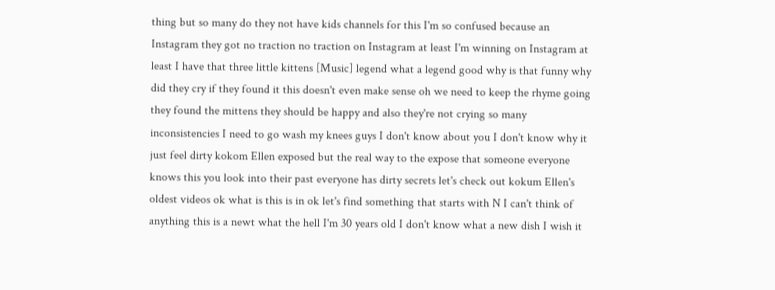thing but so many do they not have kids channels for this I'm so confused because an Instagram they got no traction no traction on Instagram at least I'm winning on Instagram at least I have that three little kittens [Music] legend what a legend good why is that funny why did they cry if they found it this doesn't even make sense oh we need to keep the rhyme going they found the mittens they should be happy and also they're not crying so many inconsistencies I need to go wash my knees guys I don't know about you I don't know why it just feel dirty kokom Ellen exposed but the real way to the expose that someone everyone knows this you look into their past everyone has dirty secrets let's check out kokum Ellen's oldest videos ok what is this is in ok let's find something that starts with N I can't think of anything this is a newt what the hell I'm 30 years old I don't know what a new dish I wish it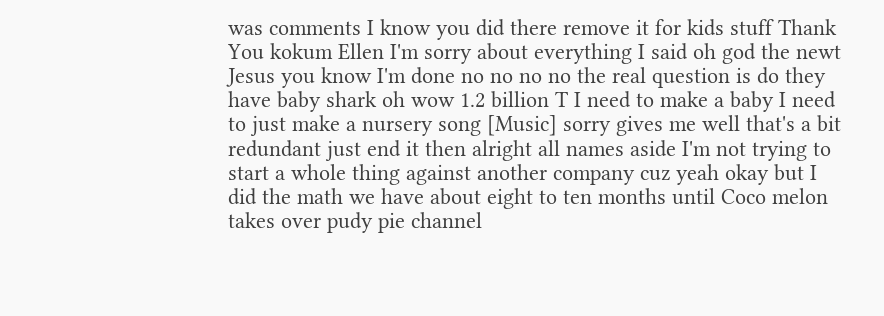was comments I know you did there remove it for kids stuff Thank You kokum Ellen I'm sorry about everything I said oh god the newt Jesus you know I'm done no no no no the real question is do they have baby shark oh wow 1.2 billion T I need to make a baby I need to just make a nursery song [Music] sorry gives me well that's a bit redundant just end it then alright all names aside I'm not trying to start a whole thing against another company cuz yeah okay but I did the math we have about eight to ten months until Coco melon takes over pudy pie channel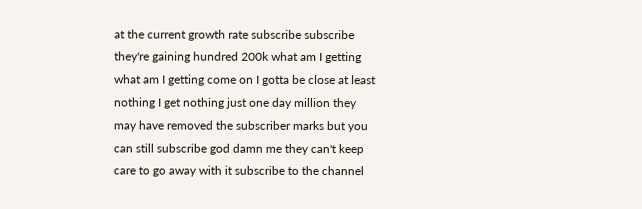at the current growth rate subscribe subscribe they're gaining hundred 200k what am I getting what am I getting come on I gotta be close at least nothing I get nothing just one day million they may have removed the subscriber marks but you can still subscribe god damn me they can't keep care to go away with it subscribe to the channel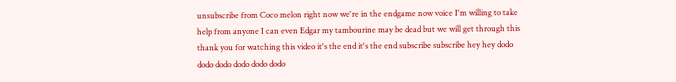unsubscribe from Coco melon right now we're in the endgame now voice I'm willing to take help from anyone I can even Edgar my tambourine may be dead but we will get through this thank you for watching this video it's the end it's the end subscribe subscribe hey hey dodo dodo dodo dodo dodo dodo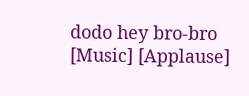dodo hey bro-bro [Music] [Applause]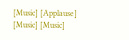[Music] [Applause] [Music] [Music]